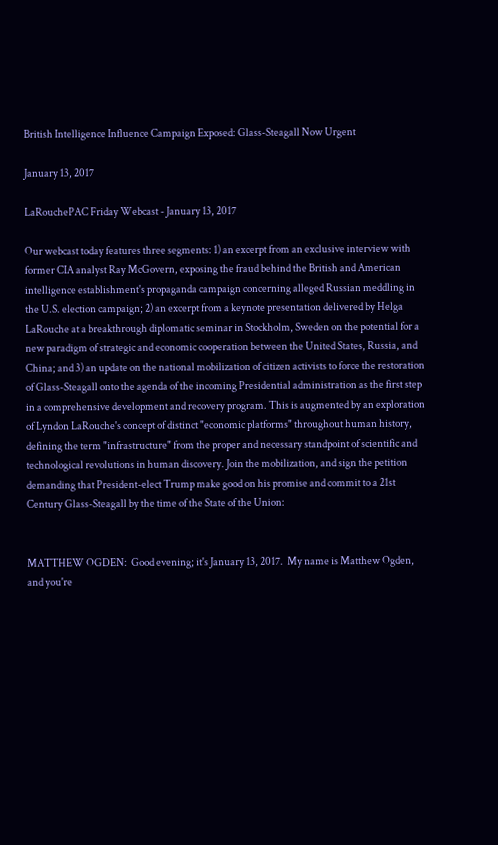British Intelligence Influence Campaign Exposed: Glass-Steagall Now Urgent

January 13, 2017

LaRouchePAC Friday Webcast - January 13, 2017

Our webcast today features three segments: 1) an excerpt from an exclusive interview with former CIA analyst Ray McGovern, exposing the fraud behind the British and American intelligence establishment's propaganda campaign concerning alleged Russian meddling in the U.S. election campaign; 2) an excerpt from a keynote presentation delivered by Helga LaRouche at a breakthrough diplomatic seminar in Stockholm, Sweden on the potential for a new paradigm of strategic and economic cooperation between the United States, Russia, and China; and 3) an update on the national mobilization of citizen activists to force the restoration of Glass-Steagall onto the agenda of the incoming Presidential administration as the first step in a comprehensive development and recovery program. This is augmented by an exploration of Lyndon LaRouche's concept of distinct "economic platforms" throughout human history, defining the term "infrastructure" from the proper and necessary standpoint of scientific and technological revolutions in human discovery. Join the mobilization, and sign the petition demanding that President-elect Trump make good on his promise and commit to a 21st Century Glass-Steagall by the time of the State of the Union:


MATTHEW OGDEN:  Good evening; it's January 13, 2017.  My name is Matthew Ogden, and you're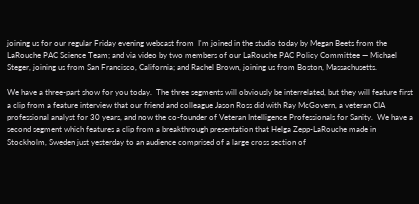joining us for our regular Friday evening webcast from  I'm joined in the studio today by Megan Beets from the LaRouche PAC Science Team; and via video by two members of our LaRouche PAC Policy Committee — Michael Steger, joining us from San Francisco, California; and Rachel Brown, joining us from Boston, Massachusetts.

We have a three-part show for you today.  The three segments will obviously be interrelated, but they will feature first a clip from a feature interview that our friend and colleague Jason Ross did with Ray McGovern, a veteran CIA professional analyst for 30 years, and now the co-founder of Veteran Intelligence Professionals for Sanity.  We have a second segment which features a clip from a breakthrough presentation that Helga Zepp-LaRouche made in Stockholm, Sweden just yesterday to an audience comprised of a large cross section of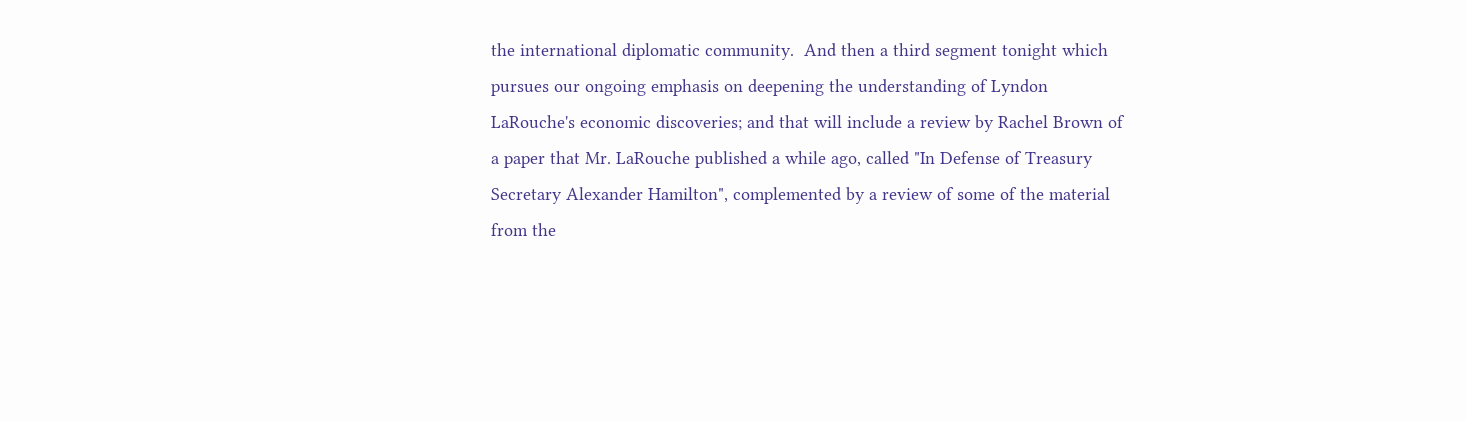the international diplomatic community.  And then a third segment tonight which pursues our ongoing emphasis on deepening the understanding of Lyndon LaRouche's economic discoveries; and that will include a review by Rachel Brown of a paper that Mr. LaRouche published a while ago, called "In Defense of Treasury Secretary Alexander Hamilton", complemented by a review of some of the material from the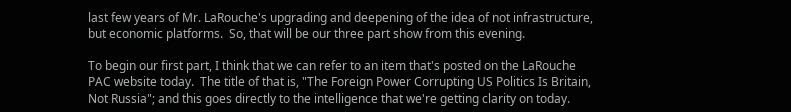last few years of Mr. LaRouche's upgrading and deepening of the idea of not infrastructure, but economic platforms.  So, that will be our three part show from this evening.

To begin our first part, I think that we can refer to an item that's posted on the LaRouche PAC website today.  The title of that is, "The Foreign Power Corrupting US Politics Is Britain, Not Russia"; and this goes directly to the intelligence that we're getting clarity on today.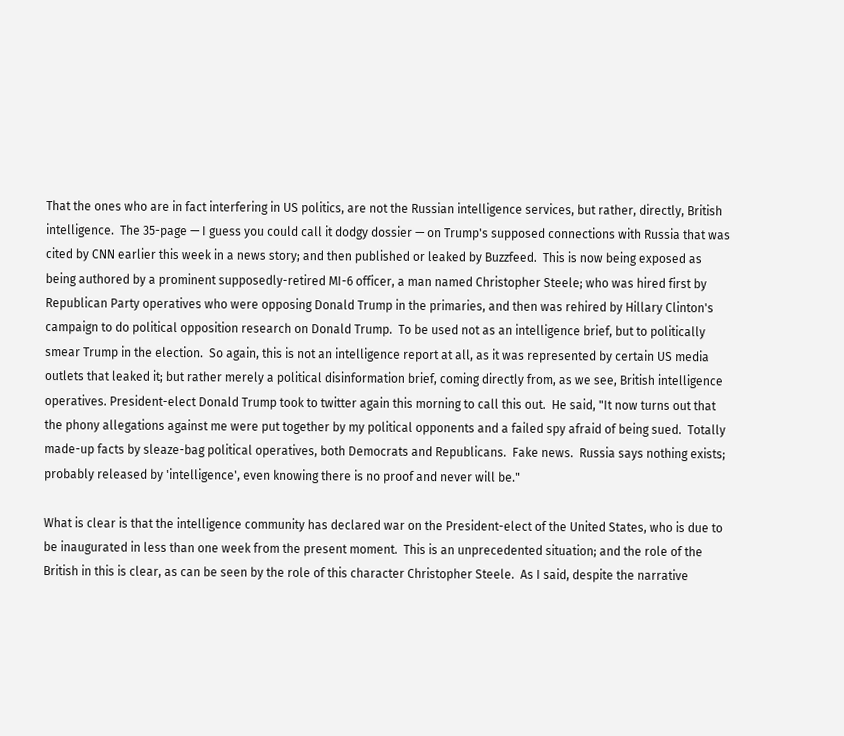That the ones who are in fact interfering in US politics, are not the Russian intelligence services, but rather, directly, British intelligence.  The 35-page — I guess you could call it dodgy dossier — on Trump's supposed connections with Russia that was cited by CNN earlier this week in a news story; and then published or leaked by Buzzfeed.  This is now being exposed as being authored by a prominent supposedly-retired MI-6 officer, a man named Christopher Steele; who was hired first by Republican Party operatives who were opposing Donald Trump in the primaries, and then was rehired by Hillary Clinton's campaign to do political opposition research on Donald Trump.  To be used not as an intelligence brief, but to politically smear Trump in the election.  So again, this is not an intelligence report at all, as it was represented by certain US media outlets that leaked it; but rather merely a political disinformation brief, coming directly from, as we see, British intelligence operatives. President-elect Donald Trump took to twitter again this morning to call this out.  He said, "It now turns out that the phony allegations against me were put together by my political opponents and a failed spy afraid of being sued.  Totally made-up facts by sleaze-bag political operatives, both Democrats and Republicans.  Fake news.  Russia says nothing exists; probably released by 'intelligence', even knowing there is no proof and never will be."

What is clear is that the intelligence community has declared war on the President-elect of the United States, who is due to be inaugurated in less than one week from the present moment.  This is an unprecedented situation; and the role of the British in this is clear, as can be seen by the role of this character Christopher Steele.  As I said, despite the narrative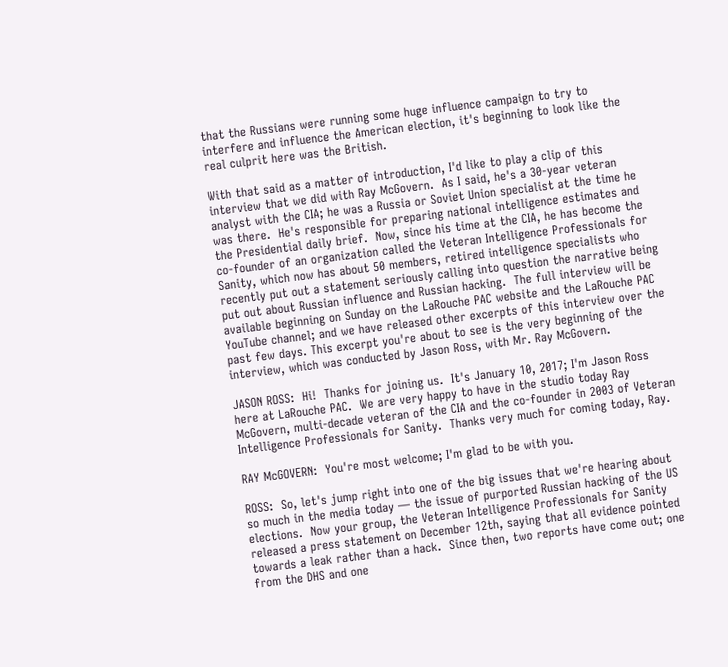that the Russians were running some huge influence campaign to try to interfere and influence the American election, it's beginning to look like the real culprit here was the British.

With that said as a matter of introduction, I'd like to play a clip of this interview that we did with Ray McGovern.  As I said, he's a 30-year veteran analyst with the CIA; he was a Russia or Soviet Union specialist at the time he was there.  He's responsible for preparing national intelligence estimates and the Presidential daily brief.  Now, since his time at the CIA, he has become the co-founder of an organization called the Veteran Intelligence Professionals for Sanity, which now has about 50 members, retired intelligence specialists who recently put out a statement seriously calling into question the narrative being put out about Russian influence and Russian hacking.  The full interview will be available beginning on Sunday on the LaRouche PAC website and the LaRouche PAC YouTube channel; and we have released other excerpts of this interview over the past few days. This excerpt you're about to see is the very beginning of the interview, which was conducted by Jason Ross, with Mr. Ray McGovern.

JASON ROSS:  Hi!  Thanks for joining us.  It's January 10, 2017; I'm Jason Ross here at LaRouche PAC.  We are very happy to have in the studio today Ray McGovern, multi-decade veteran of the CIA and the co-founder in 2003 of Veteran Intelligence Professionals for Sanity.  Thanks very much for coming today, Ray.

RAY McGOVERN:  You're most welcome; I'm glad to be with you.

ROSS:  So, let's jump right into one of the big issues that we're hearing about so much in the media today — the issue of purported Russian hacking of the US elections.  Now your group, the Veteran Intelligence Professionals for Sanity released a press statement on December 12th, saying that all evidence pointed towards a leak rather than a hack.  Since then, two reports have come out; one from the DHS and one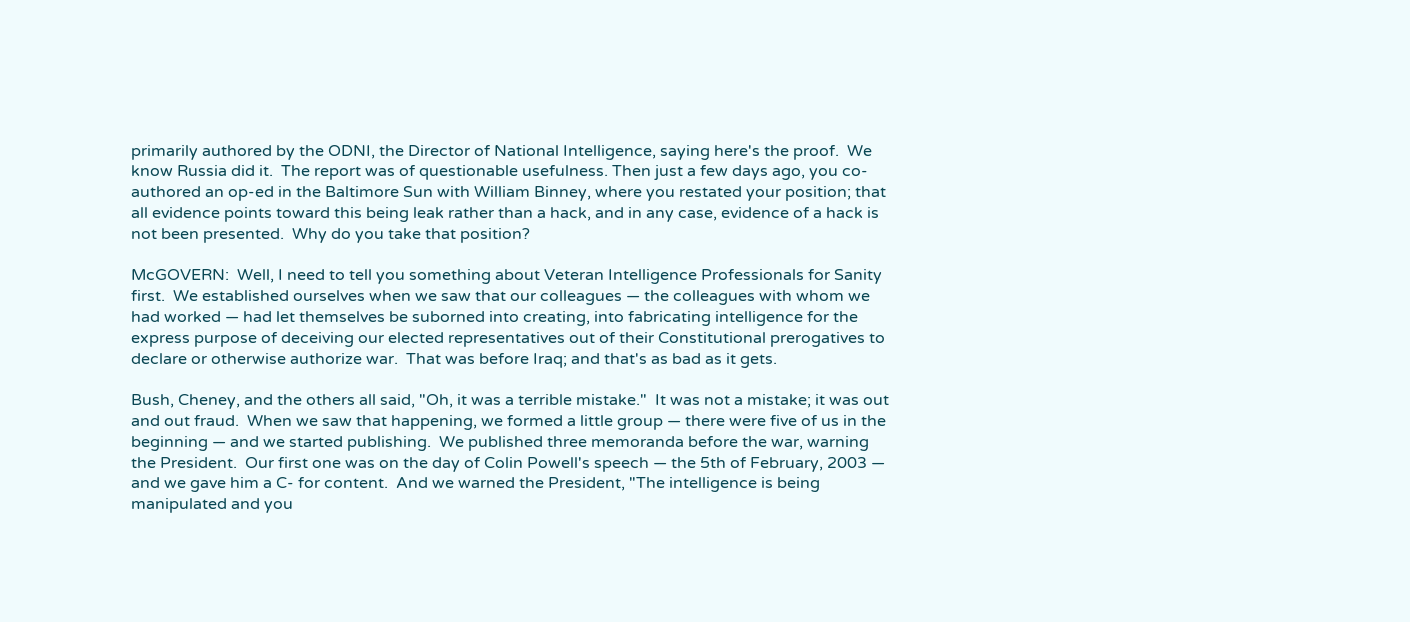primarily authored by the ODNI, the Director of National Intelligence, saying here's the proof.  We know Russia did it.  The report was of questionable usefulness. Then just a few days ago, you co-authored an op-ed in the Baltimore Sun with William Binney, where you restated your position; that all evidence points toward this being leak rather than a hack, and in any case, evidence of a hack is not been presented.  Why do you take that position?

McGOVERN:  Well, I need to tell you something about Veteran Intelligence Professionals for Sanity first.  We established ourselves when we saw that our colleagues — the colleagues with whom we had worked — had let themselves be suborned into creating, into fabricating intelligence for the express purpose of deceiving our elected representatives out of their Constitutional prerogatives to declare or otherwise authorize war.  That was before Iraq; and that's as bad as it gets.

Bush, Cheney, and the others all said, "Oh, it was a terrible mistake."  It was not a mistake; it was out and out fraud.  When we saw that happening, we formed a little group — there were five of us in the beginning — and we started publishing.  We published three memoranda before the war, warning the President.  Our first one was on the day of Colin Powell's speech — the 5th of February, 2003 — and we gave him a C- for content.  And we warned the President, "The intelligence is being manipulated and you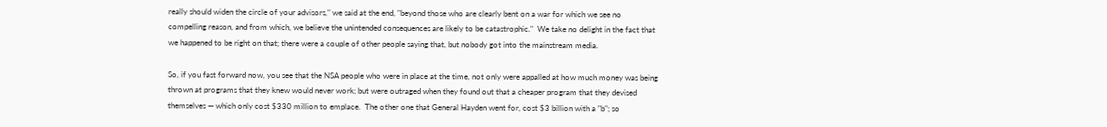really should widen the circle of your advisors," we said at the end, "beyond those who are clearly bent on a war for which we see no compelling reason, and from which, we believe the unintended consequences are likely to be catastrophic."  We take no delight in the fact that we happened to be right on that; there were a couple of other people saying that, but nobody got into the mainstream media.

So, if you fast forward now, you see that the NSA people who were in place at the time, not only were appalled at how much money was being thrown at programs that they knew would never work; but were outraged when they found out that a cheaper program that they devised themselves — which only cost $330 million to emplace.  The other one that General Hayden went for, cost $3 billion with a "b"; so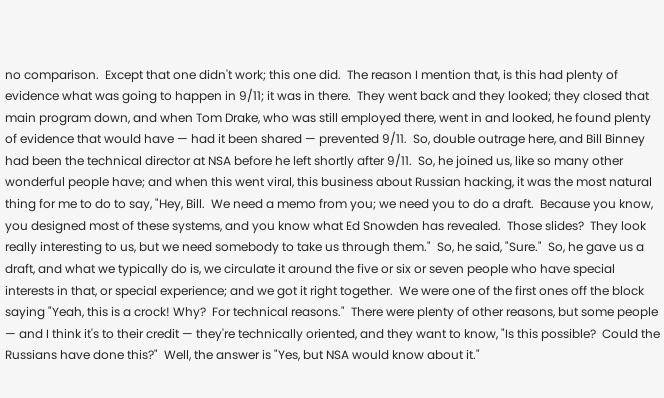no comparison.  Except that one didn't work; this one did.  The reason I mention that, is this had plenty of evidence what was going to happen in 9/11; it was in there.  They went back and they looked; they closed that main program down, and when Tom Drake, who was still employed there, went in and looked, he found plenty of evidence that would have — had it been shared — prevented 9/11.  So, double outrage here, and Bill Binney had been the technical director at NSA before he left shortly after 9/11.  So, he joined us, like so many other wonderful people have; and when this went viral, this business about Russian hacking, it was the most natural thing for me to do to say, "Hey, Bill.  We need a memo from you; we need you to do a draft.  Because you know, you designed most of these systems, and you know what Ed Snowden has revealed.  Those slides?  They look really interesting to us, but we need somebody to take us through them."  So, he said, "Sure."  So, he gave us a draft, and what we typically do is, we circulate it around the five or six or seven people who have special interests in that, or special experience; and we got it right together.  We were one of the first ones off the block saying "Yeah, this is a crock! Why?  For technical reasons."  There were plenty of other reasons, but some people — and I think it's to their credit — they're technically oriented, and they want to know, "Is this possible?  Could the Russians have done this?"  Well, the answer is "Yes, but NSA would know about it."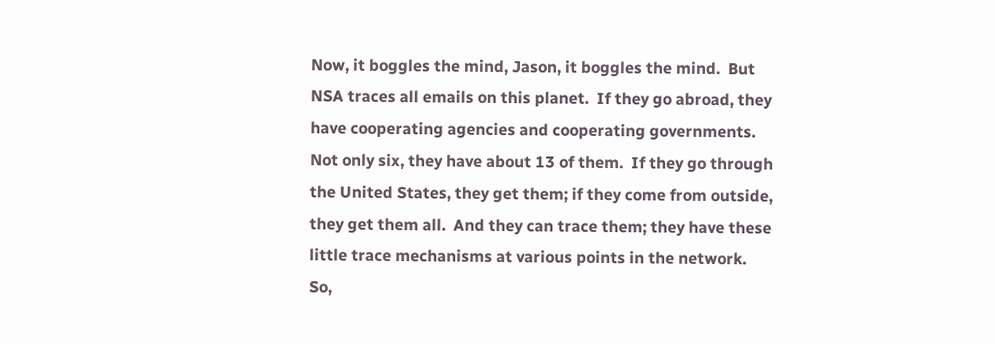Now, it boggles the mind, Jason, it boggles the mind.  But NSA traces all emails on this planet.  If they go abroad, they have cooperating agencies and cooperating governments.  Not only six, they have about 13 of them.  If they go through the United States, they get them; if they come from outside, they get them all.  And they can trace them; they have these little trace mechanisms at various points in the network.  So,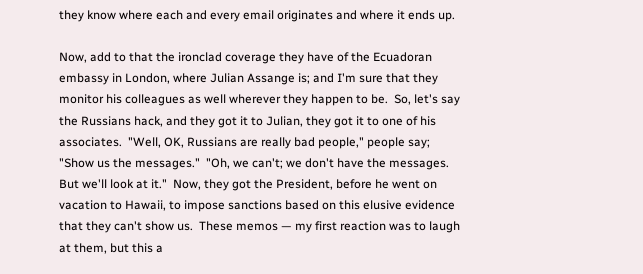they know where each and every email originates and where it ends up.

Now, add to that the ironclad coverage they have of the Ecuadoran embassy in London, where Julian Assange is; and I'm sure that they monitor his colleagues as well wherever they happen to be.  So, let's say the Russians hack, and they got it to Julian, they got it to one of his associates.  "Well, OK, Russians are really bad people," people say; "Show us the messages."  "Oh, we can't; we don't have the messages.  But we'll look at it."  Now, they got the President, before he went on vacation to Hawaii, to impose sanctions based on this elusive evidence that they can't show us.  These memos — my first reaction was to laugh at them, but this a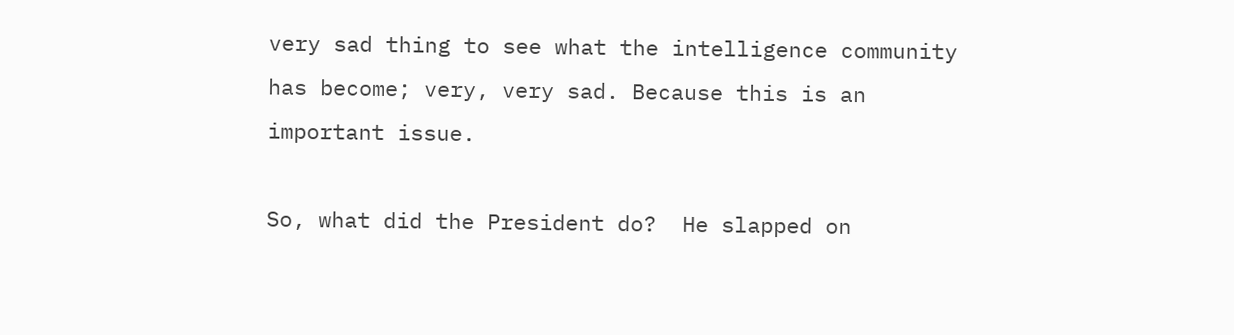very sad thing to see what the intelligence community has become; very, very sad. Because this is an important issue.

So, what did the President do?  He slapped on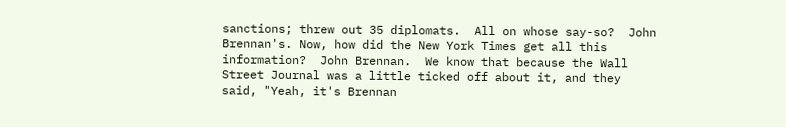sanctions; threw out 35 diplomats.  All on whose say-so?  John Brennan's. Now, how did the New York Times get all this information?  John Brennan.  We know that because the Wall Street Journal was a little ticked off about it, and they said, "Yeah, it's Brennan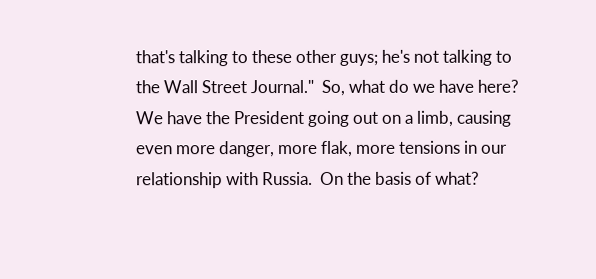that's talking to these other guys; he's not talking to the Wall Street Journal."  So, what do we have here?  We have the President going out on a limb, causing even more danger, more flak, more tensions in our relationship with Russia.  On the basis of what?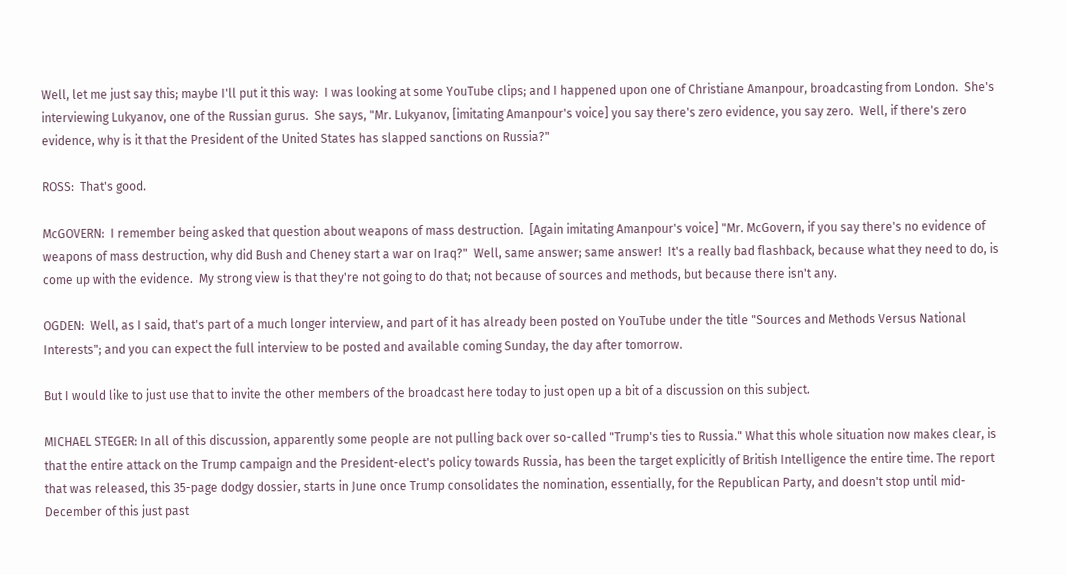Well, let me just say this; maybe I'll put it this way:  I was looking at some YouTube clips; and I happened upon one of Christiane Amanpour, broadcasting from London.  She's interviewing Lukyanov, one of the Russian gurus.  She says, "Mr. Lukyanov, [imitating Amanpour's voice] you say there's zero evidence, you say zero.  Well, if there's zero evidence, why is it that the President of the United States has slapped sanctions on Russia?"

ROSS:  That's good.

McGOVERN:  I remember being asked that question about weapons of mass destruction.  [Again imitating Amanpour's voice] "Mr. McGovern, if you say there's no evidence of weapons of mass destruction, why did Bush and Cheney start a war on Iraq?"  Well, same answer; same answer!  It's a really bad flashback, because what they need to do, is come up with the evidence.  My strong view is that they're not going to do that; not because of sources and methods, but because there isn't any.

OGDEN:  Well, as I said, that's part of a much longer interview, and part of it has already been posted on YouTube under the title "Sources and Methods Versus National Interests"; and you can expect the full interview to be posted and available coming Sunday, the day after tomorrow.

But I would like to just use that to invite the other members of the broadcast here today to just open up a bit of a discussion on this subject.

MICHAEL STEGER: In all of this discussion, apparently some people are not pulling back over so-called "Trump's ties to Russia." What this whole situation now makes clear, is that the entire attack on the Trump campaign and the President-elect's policy towards Russia, has been the target explicitly of British Intelligence the entire time. The report that was released, this 35-page dodgy dossier, starts in June once Trump consolidates the nomination, essentially, for the Republican Party, and doesn't stop until mid-December of this just past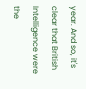year. And so, it's clear that British Intelligence were the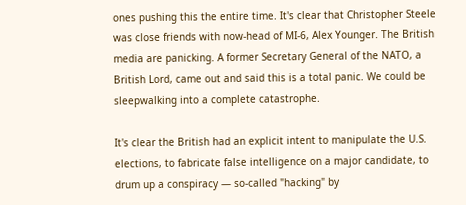ones pushing this the entire time. It's clear that Christopher Steele was close friends with now-head of MI-6, Alex Younger. The British media are panicking. A former Secretary General of the NATO, a British Lord, came out and said this is a total panic. We could be sleepwalking into a complete catastrophe.

It's clear the British had an explicit intent to manipulate the U.S. elections, to fabricate false intelligence on a major candidate, to drum up a conspiracy — so-called "hacking" by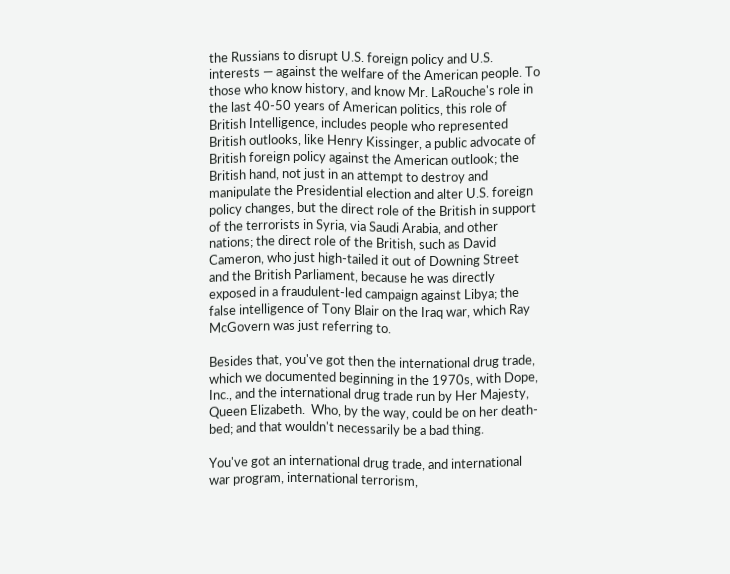the Russians to disrupt U.S. foreign policy and U.S. interests — against the welfare of the American people. To those who know history, and know Mr. LaRouche's role in the last 40-50 years of American politics, this role of British Intelligence, includes people who represented British outlooks, like Henry Kissinger, a public advocate of British foreign policy against the American outlook; the British hand, not just in an attempt to destroy and manipulate the Presidential election and alter U.S. foreign policy changes, but the direct role of the British in support of the terrorists in Syria, via Saudi Arabia, and other nations; the direct role of the British, such as David Cameron, who just high-tailed it out of Downing Street and the British Parliament, because he was directly exposed in a fraudulent-led campaign against Libya; the false intelligence of Tony Blair on the Iraq war, which Ray McGovern was just referring to.

Besides that, you've got then the international drug trade, which we documented beginning in the 1970s, with Dope, Inc., and the international drug trade run by Her Majesty, Queen Elizabeth.  Who, by the way, could be on her death-bed; and that wouldn't necessarily be a bad thing.

You've got an international drug trade, and international war program, international terrorism,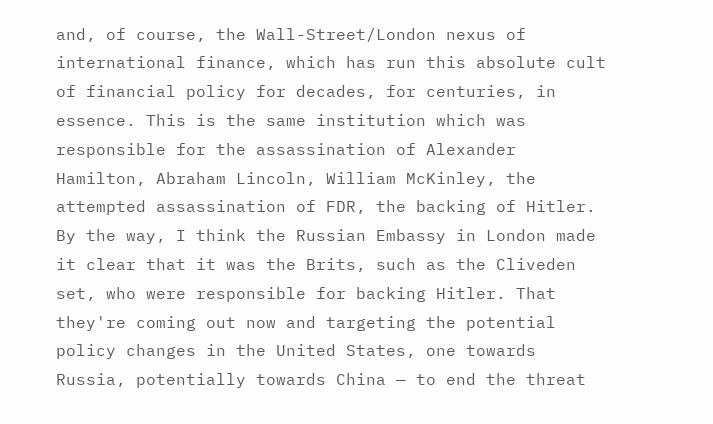and, of course, the Wall-Street/London nexus of international finance, which has run this absolute cult of financial policy for decades, for centuries, in essence. This is the same institution which was responsible for the assassination of Alexander Hamilton, Abraham Lincoln, William McKinley, the attempted assassination of FDR, the backing of Hitler.  By the way, I think the Russian Embassy in London made it clear that it was the Brits, such as the Cliveden set, who were responsible for backing Hitler. That they're coming out now and targeting the potential policy changes in the United States, one towards Russia, potentially towards China — to end the threat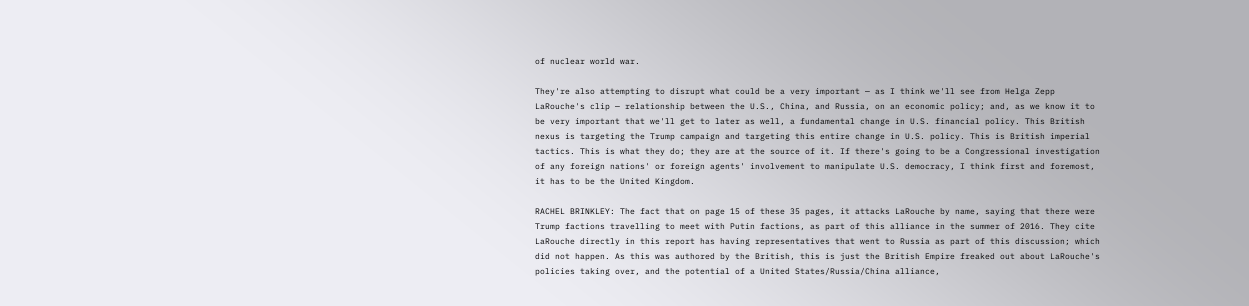of nuclear world war.

They're also attempting to disrupt what could be a very important — as I think we'll see from Helga Zepp LaRouche's clip — relationship between the U.S., China, and Russia, on an economic policy; and, as we know it to be very important that we'll get to later as well, a fundamental change in U.S. financial policy. This British nexus is targeting the Trump campaign and targeting this entire change in U.S. policy. This is British imperial tactics. This is what they do; they are at the source of it. If there's going to be a Congressional investigation of any foreign nations' or foreign agents' involvement to manipulate U.S. democracy, I think first and foremost, it has to be the United Kingdom.

RACHEL BRINKLEY: The fact that on page 15 of these 35 pages, it attacks LaRouche by name, saying that there were Trump factions travelling to meet with Putin factions, as part of this alliance in the summer of 2016. They cite LaRouche directly in this report has having representatives that went to Russia as part of this discussion; which did not happen. As this was authored by the British, this is just the British Empire freaked out about LaRouche's policies taking over, and the potential of a United States/Russia/China alliance,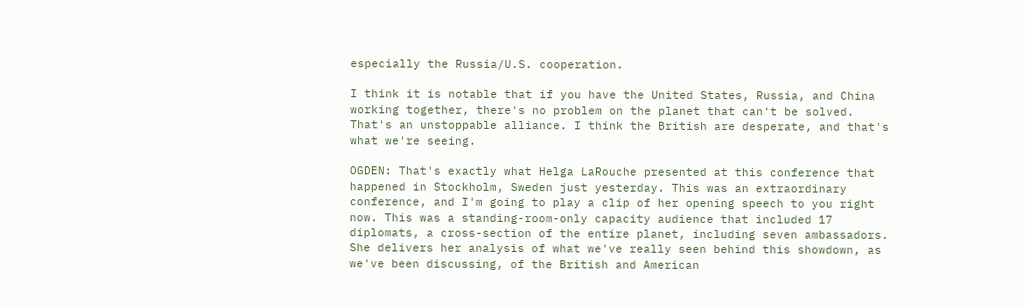especially the Russia/U.S. cooperation.

I think it is notable that if you have the United States, Russia, and China working together, there's no problem on the planet that can't be solved. That's an unstoppable alliance. I think the British are desperate, and that's what we're seeing.

OGDEN: That's exactly what Helga LaRouche presented at this conference that happened in Stockholm, Sweden just yesterday. This was an extraordinary conference, and I'm going to play a clip of her opening speech to you right now. This was a standing-room-only capacity audience that included 17 diplomats, a cross-section of the entire planet, including seven ambassadors. She delivers her analysis of what we've really seen behind this showdown, as we've been discussing, of the British and American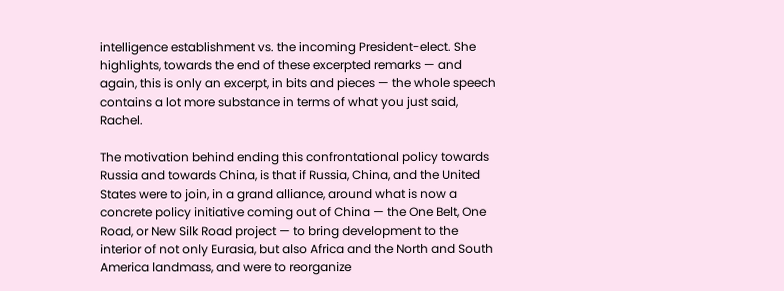intelligence establishment vs. the incoming President-elect. She highlights, towards the end of these excerpted remarks — and again, this is only an excerpt, in bits and pieces — the whole speech contains a lot more substance in terms of what you just said, Rachel.

The motivation behind ending this confrontational policy towards Russia and towards China, is that if Russia, China, and the United States were to join, in a grand alliance, around what is now a concrete policy initiative coming out of China — the One Belt, One Road, or New Silk Road project — to bring development to the interior of not only Eurasia, but also Africa and the North and South America landmass, and were to reorganize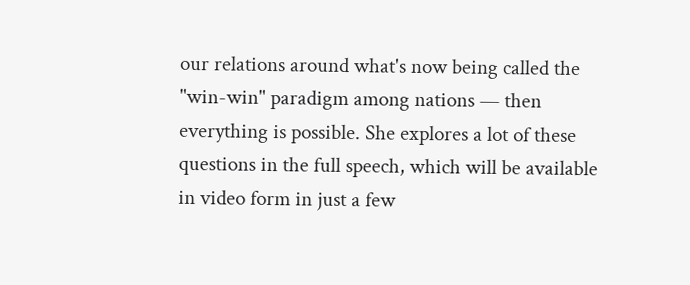our relations around what's now being called the "win-win" paradigm among nations — then everything is possible. She explores a lot of these questions in the full speech, which will be available in video form in just a few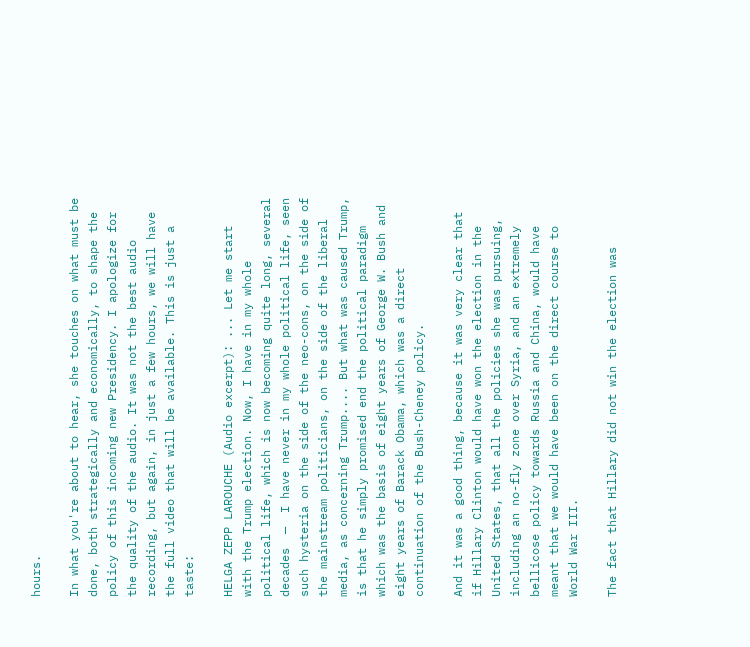hours.

In what you're about to hear, she touches on what must be done, both strategically and economically, to shape the policy of this incoming new Presidency. I apologize for the quality of the audio. It was not the best audio recording, but again, in just a few hours, we will have the full video that will be available. This is just a taste:

HELGA ZEPP LAROUCHE (Audio excerpt): ... Let me start with the Trump election. Now, I have in my whole political life, which is now becoming quite long, several decades  —  I have never in my whole political life, seen such hysteria on the side of the neo-cons, on the side of the mainstream politicians, on the side of the liberal media, as concerning Trump.... But what was caused Trump, is that he simply promised end the political paradigm which was the basis of eight years of George W. Bush and eight years of Barack Obama, which was a direct continuation of the Bush-Cheney policy.

And it was a good thing, because it was very clear that if Hillary Clinton would have won the election in the United States, that all the policies she was pursuing, including an no-fly zone over Syria, and an extremely bellicose policy towards Russia and China, would have meant that we would have been on the direct course to World War III.

The fact that Hillary did not win the election was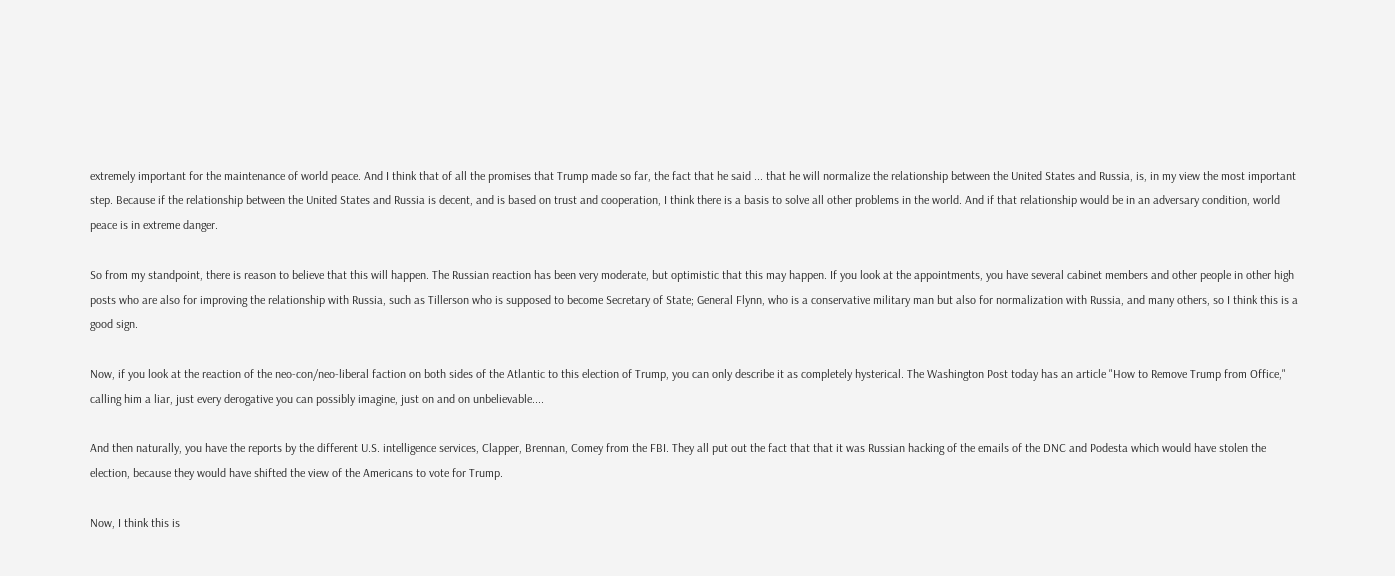extremely important for the maintenance of world peace. And I think that of all the promises that Trump made so far, the fact that he said ... that he will normalize the relationship between the United States and Russia, is, in my view the most important step. Because if the relationship between the United States and Russia is decent, and is based on trust and cooperation, I think there is a basis to solve all other problems in the world. And if that relationship would be in an adversary condition, world peace is in extreme danger.

So from my standpoint, there is reason to believe that this will happen. The Russian reaction has been very moderate, but optimistic that this may happen. If you look at the appointments, you have several cabinet members and other people in other high posts who are also for improving the relationship with Russia, such as Tillerson who is supposed to become Secretary of State; General Flynn, who is a conservative military man but also for normalization with Russia, and many others, so I think this is a good sign.

Now, if you look at the reaction of the neo-con/neo-liberal faction on both sides of the Atlantic to this election of Trump, you can only describe it as completely hysterical. The Washington Post today has an article "How to Remove Trump from Office," calling him a liar, just every derogative you can possibly imagine, just on and on unbelievable....

And then naturally, you have the reports by the different U.S. intelligence services, Clapper, Brennan, Comey from the FBI. They all put out the fact that that it was Russian hacking of the emails of the DNC and Podesta which would have stolen the election, because they would have shifted the view of the Americans to vote for Trump.

Now, I think this is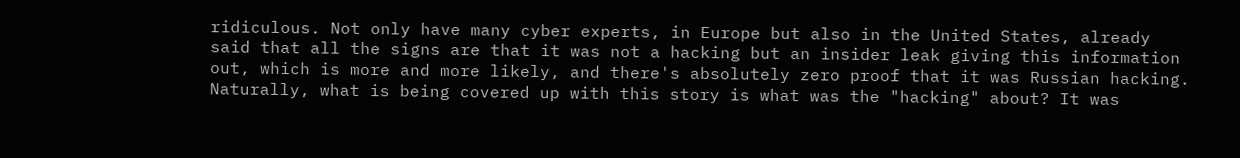ridiculous. Not only have many cyber experts, in Europe but also in the United States, already said that all the signs are that it was not a hacking but an insider leak giving this information out, which is more and more likely, and there's absolutely zero proof that it was Russian hacking. Naturally, what is being covered up with this story is what was the "hacking" about? It was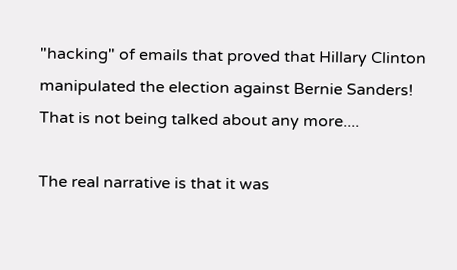"hacking" of emails that proved that Hillary Clinton manipulated the election against Bernie Sanders! That is not being talked about any more....

The real narrative is that it was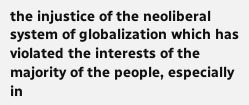the injustice of the neoliberal system of globalization which has violated the interests of the majority of the people, especially in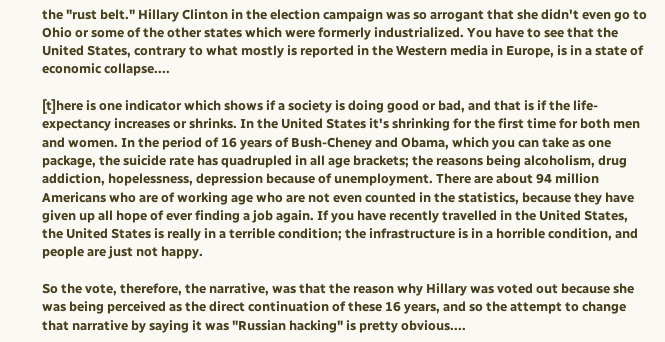the "rust belt." Hillary Clinton in the election campaign was so arrogant that she didn't even go to Ohio or some of the other states which were formerly industrialized. You have to see that the United States, contrary to what mostly is reported in the Western media in Europe, is in a state of economic collapse....

[t]here is one indicator which shows if a society is doing good or bad, and that is if the life-expectancy increases or shrinks. In the United States it's shrinking for the first time for both men and women. In the period of 16 years of Bush-Cheney and Obama, which you can take as one package, the suicide rate has quadrupled in all age brackets; the reasons being alcoholism, drug addiction, hopelessness, depression because of unemployment. There are about 94 million Americans who are of working age who are not even counted in the statistics, because they have given up all hope of ever finding a job again. If you have recently travelled in the United States, the United States is really in a terrible condition; the infrastructure is in a horrible condition, and people are just not happy.

So the vote, therefore, the narrative, was that the reason why Hillary was voted out because she was being perceived as the direct continuation of these 16 years, and so the attempt to change that narrative by saying it was "Russian hacking" is pretty obvious....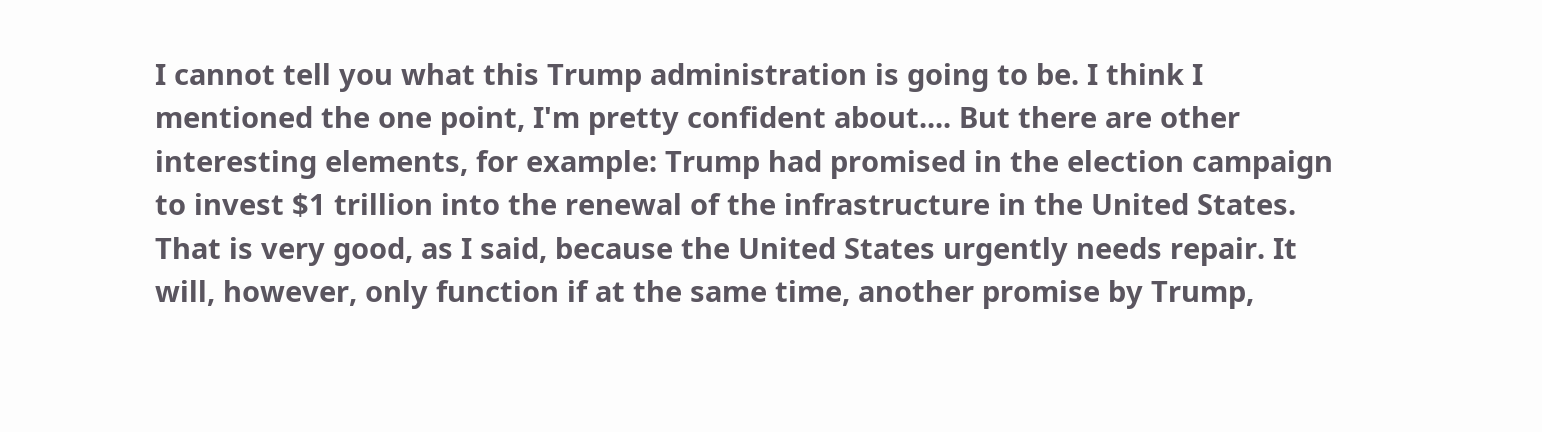I cannot tell you what this Trump administration is going to be. I think I mentioned the one point, I'm pretty confident about.... But there are other interesting elements, for example: Trump had promised in the election campaign to invest $1 trillion into the renewal of the infrastructure in the United States. That is very good, as I said, because the United States urgently needs repair. It will, however, only function if at the same time, another promise by Trump,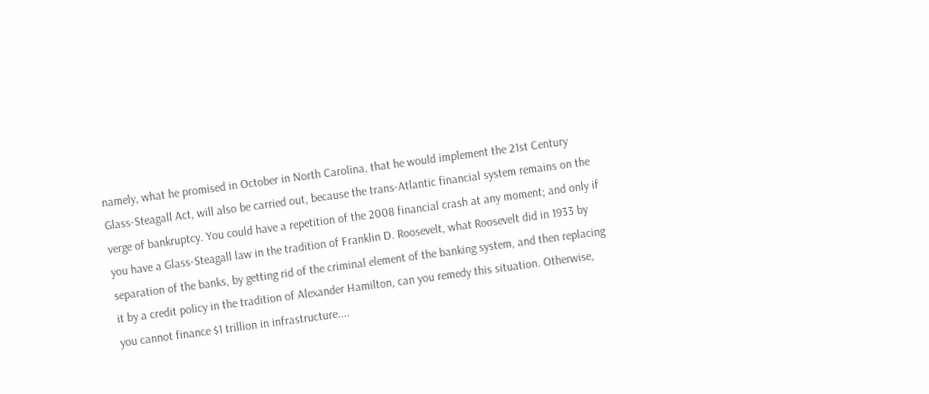namely, what he promised in October in North Carolina, that he would implement the 21st Century Glass-Steagall Act, will also be carried out, because the trans-Atlantic financial system remains on the verge of bankruptcy. You could have a repetition of the 2008 financial crash at any moment; and only if you have a Glass-Steagall law in the tradition of Franklin D. Roosevelt, what Roosevelt did in 1933 by separation of the banks, by getting rid of the criminal element of the banking system, and then replacing it by a credit policy in the tradition of Alexander Hamilton, can you remedy this situation. Otherwise, you cannot finance $1 trillion in infrastructure....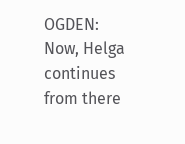OGDEN:  Now, Helga continues from there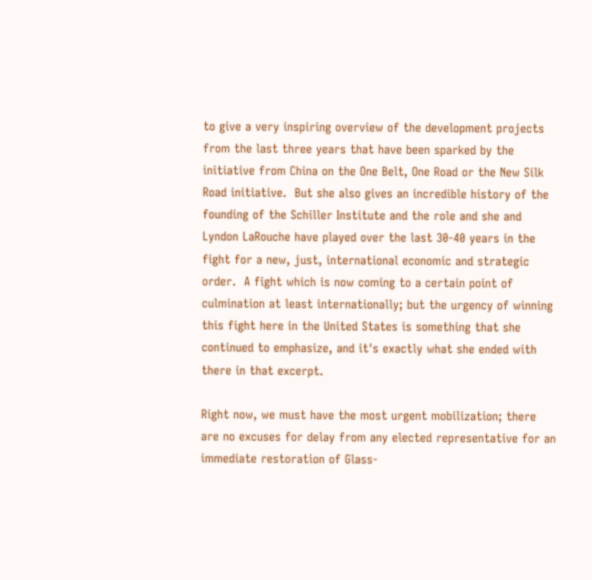to give a very inspiring overview of the development projects from the last three years that have been sparked by the initiative from China on the One Belt, One Road or the New Silk Road initiative.  But she also gives an incredible history of the founding of the Schiller Institute and the role and she and Lyndon LaRouche have played over the last 30-40 years in the fight for a new, just, international economic and strategic order.  A fight which is now coming to a certain point of culmination at least internationally; but the urgency of winning this fight here in the United States is something that she continued to emphasize, and it's exactly what she ended with there in that excerpt.

Right now, we must have the most urgent mobilization; there are no excuses for delay from any elected representative for an immediate restoration of Glass-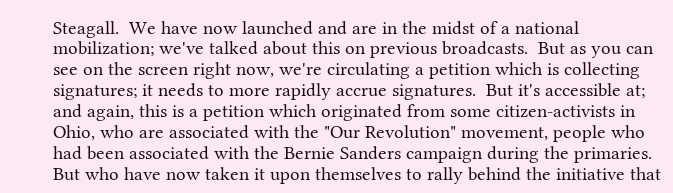Steagall.  We have now launched and are in the midst of a national mobilization; we've talked about this on previous broadcasts.  But as you can see on the screen right now, we're circulating a petition which is collecting signatures; it needs to more rapidly accrue signatures.  But it's accessible at; and again, this is a petition which originated from some citizen-activists in Ohio, who are associated with the "Our Revolution" movement, people who had been associated with the Bernie Sanders campaign during the primaries.  But who have now taken it upon themselves to rally behind the initiative that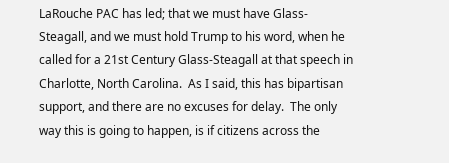LaRouche PAC has led; that we must have Glass-Steagall, and we must hold Trump to his word, when he called for a 21st Century Glass-Steagall at that speech in Charlotte, North Carolina.  As I said, this has bipartisan support, and there are no excuses for delay.  The only way this is going to happen, is if citizens across the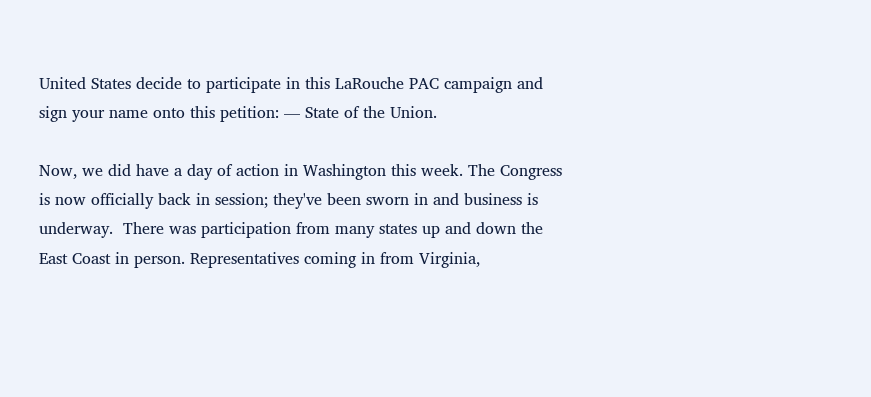United States decide to participate in this LaRouche PAC campaign and sign your name onto this petition: — State of the Union.

Now, we did have a day of action in Washington this week. The Congress is now officially back in session; they've been sworn in and business is underway.  There was participation from many states up and down the East Coast in person. Representatives coming in from Virginia,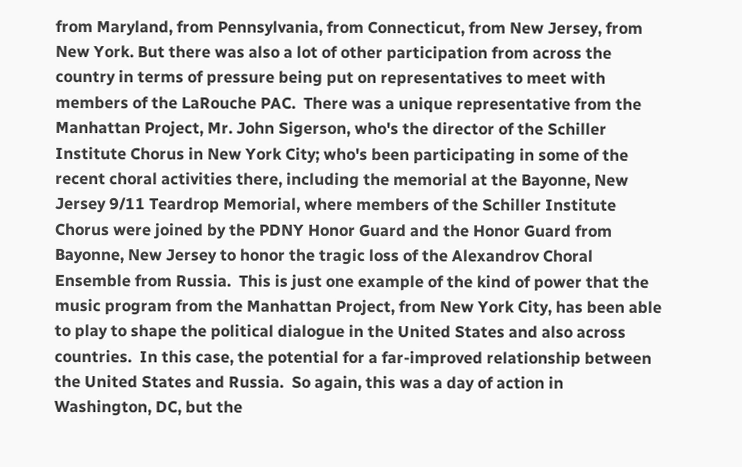from Maryland, from Pennsylvania, from Connecticut, from New Jersey, from New York. But there was also a lot of other participation from across the country in terms of pressure being put on representatives to meet with members of the LaRouche PAC.  There was a unique representative from the Manhattan Project, Mr. John Sigerson, who's the director of the Schiller Institute Chorus in New York City; who's been participating in some of the recent choral activities there, including the memorial at the Bayonne, New Jersey 9/11 Teardrop Memorial, where members of the Schiller Institute Chorus were joined by the PDNY Honor Guard and the Honor Guard from Bayonne, New Jersey to honor the tragic loss of the Alexandrov Choral Ensemble from Russia.  This is just one example of the kind of power that the music program from the Manhattan Project, from New York City, has been able to play to shape the political dialogue in the United States and also across countries.  In this case, the potential for a far-improved relationship between the United States and Russia.  So again, this was a day of action in Washington, DC, but the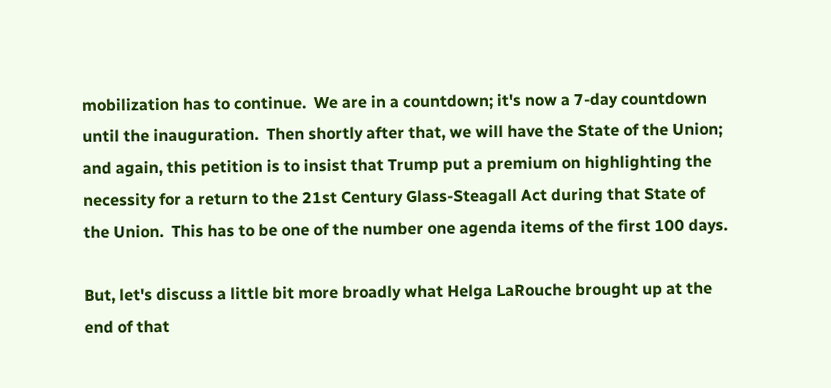mobilization has to continue.  We are in a countdown; it's now a 7-day countdown until the inauguration.  Then shortly after that, we will have the State of the Union; and again, this petition is to insist that Trump put a premium on highlighting the necessity for a return to the 21st Century Glass-Steagall Act during that State of the Union.  This has to be one of the number one agenda items of the first 100 days.

But, let's discuss a little bit more broadly what Helga LaRouche brought up at the end of that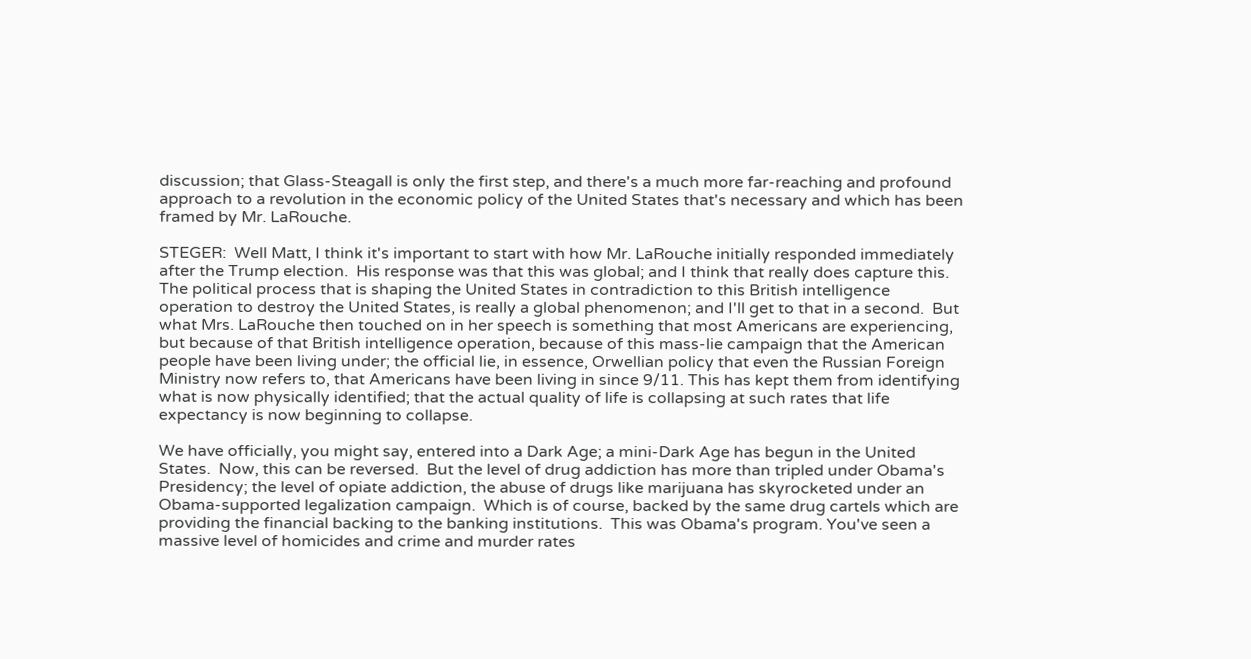discussion; that Glass-Steagall is only the first step, and there's a much more far-reaching and profound approach to a revolution in the economic policy of the United States that's necessary and which has been framed by Mr. LaRouche.

STEGER:  Well Matt, I think it's important to start with how Mr. LaRouche initially responded immediately after the Trump election.  His response was that this was global; and I think that really does capture this.  The political process that is shaping the United States in contradiction to this British intelligence operation to destroy the United States, is really a global phenomenon; and I'll get to that in a second.  But what Mrs. LaRouche then touched on in her speech is something that most Americans are experiencing, but because of that British intelligence operation, because of this mass-lie campaign that the American people have been living under; the official lie, in essence, Orwellian policy that even the Russian Foreign Ministry now refers to, that Americans have been living in since 9/11. This has kept them from identifying what is now physically identified; that the actual quality of life is collapsing at such rates that life expectancy is now beginning to collapse.

We have officially, you might say, entered into a Dark Age; a mini-Dark Age has begun in the United States.  Now, this can be reversed.  But the level of drug addiction has more than tripled under Obama's Presidency; the level of opiate addiction, the abuse of drugs like marijuana has skyrocketed under an Obama-supported legalization campaign.  Which is of course, backed by the same drug cartels which are providing the financial backing to the banking institutions.  This was Obama's program. You've seen a massive level of homicides and crime and murder rates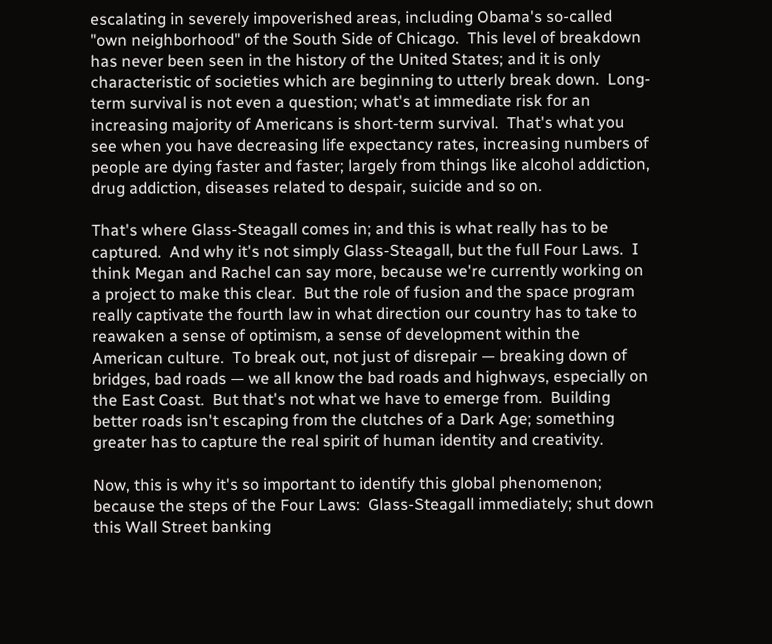escalating in severely impoverished areas, including Obama's so-called "own neighborhood" of the South Side of Chicago.  This level of breakdown has never been seen in the history of the United States; and it is only characteristic of societies which are beginning to utterly break down.  Long-term survival is not even a question; what's at immediate risk for an increasing majority of Americans is short-term survival.  That's what you see when you have decreasing life expectancy rates, increasing numbers of people are dying faster and faster; largely from things like alcohol addiction, drug addiction, diseases related to despair, suicide and so on.

That's where Glass-Steagall comes in; and this is what really has to be captured.  And why it's not simply Glass-Steagall, but the full Four Laws.  I think Megan and Rachel can say more, because we're currently working on a project to make this clear.  But the role of fusion and the space program really captivate the fourth law in what direction our country has to take to reawaken a sense of optimism, a sense of development within the American culture.  To break out, not just of disrepair — breaking down of bridges, bad roads — we all know the bad roads and highways, especially on the East Coast.  But that's not what we have to emerge from.  Building better roads isn't escaping from the clutches of a Dark Age; something greater has to capture the real spirit of human identity and creativity.

Now, this is why it's so important to identify this global phenomenon; because the steps of the Four Laws:  Glass-Steagall immediately; shut down this Wall Street banking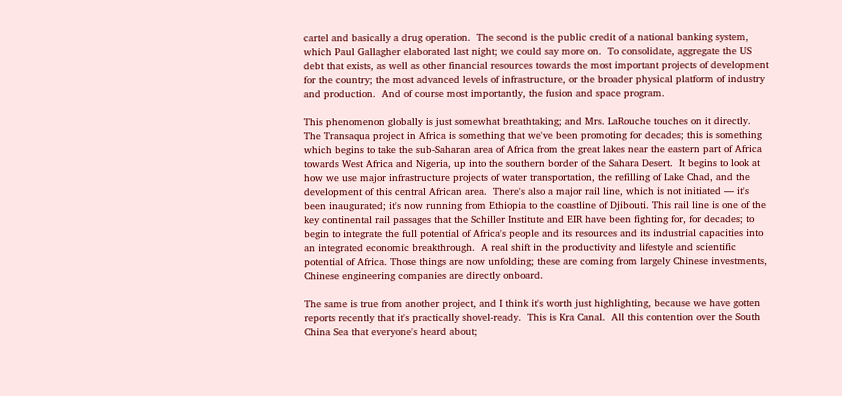cartel and basically a drug operation.  The second is the public credit of a national banking system, which Paul Gallagher elaborated last night; we could say more on.  To consolidate, aggregate the US debt that exists, as well as other financial resources towards the most important projects of development for the country; the most advanced levels of infrastructure, or the broader physical platform of industry and production.  And of course most importantly, the fusion and space program.

This phenomenon globally is just somewhat breathtaking; and Mrs. LaRouche touches on it directly.  The Transaqua project in Africa is something that we've been promoting for decades; this is something which begins to take the sub-Saharan area of Africa from the great lakes near the eastern part of Africa towards West Africa and Nigeria, up into the southern border of the Sahara Desert.  It begins to look at how we use major infrastructure projects of water transportation, the refilling of Lake Chad, and the development of this central African area.  There's also a major rail line, which is not initiated — it's been inaugurated; it's now running from Ethiopia to the coastline of Djibouti. This rail line is one of the key continental rail passages that the Schiller Institute and EIR have been fighting for, for decades; to begin to integrate the full potential of Africa's people and its resources and its industrial capacities into an integrated economic breakthrough.  A real shift in the productivity and lifestyle and scientific potential of Africa. Those things are now unfolding; these are coming from largely Chinese investments, Chinese engineering companies are directly onboard.

The same is true from another project, and I think it's worth just highlighting, because we have gotten reports recently that it's practically shovel-ready.  This is Kra Canal.  All this contention over the South China Sea that everyone's heard about;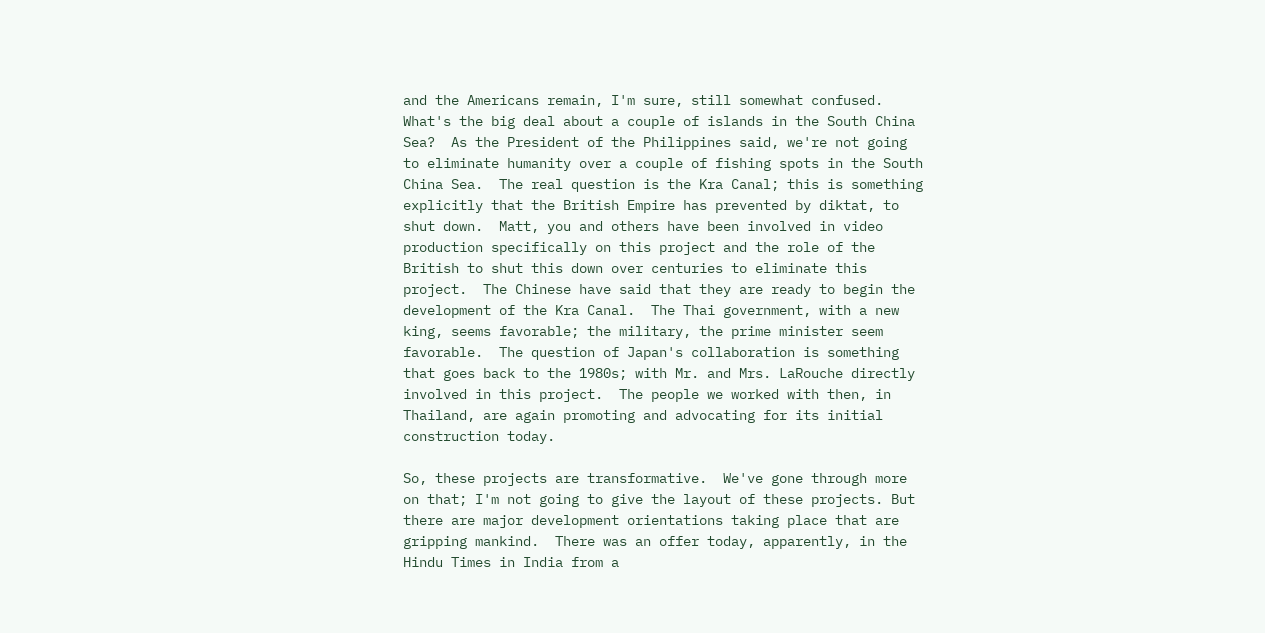and the Americans remain, I'm sure, still somewhat confused. What's the big deal about a couple of islands in the South China Sea?  As the President of the Philippines said, we're not going to eliminate humanity over a couple of fishing spots in the South China Sea.  The real question is the Kra Canal; this is something explicitly that the British Empire has prevented by diktat, to shut down.  Matt, you and others have been involved in video production specifically on this project and the role of the British to shut this down over centuries to eliminate this project.  The Chinese have said that they are ready to begin the development of the Kra Canal.  The Thai government, with a new king, seems favorable; the military, the prime minister seem favorable.  The question of Japan's collaboration is something that goes back to the 1980s; with Mr. and Mrs. LaRouche directly involved in this project.  The people we worked with then, in Thailand, are again promoting and advocating for its initial construction today.

So, these projects are transformative.  We've gone through more on that; I'm not going to give the layout of these projects. But there are major development orientations taking place that are gripping mankind.  There was an offer today, apparently, in the Hindu Times in India from a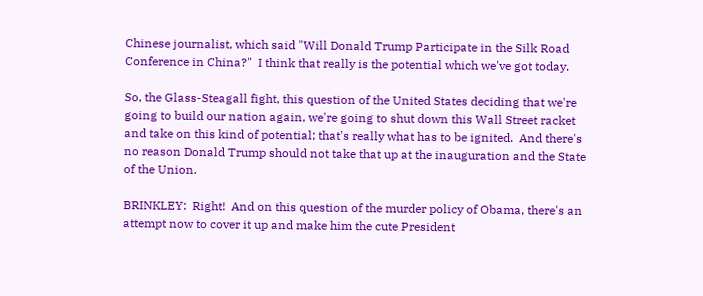Chinese journalist, which said "Will Donald Trump Participate in the Silk Road Conference in China?"  I think that really is the potential which we've got today.

So, the Glass-Steagall fight, this question of the United States deciding that we're going to build our nation again, we're going to shut down this Wall Street racket and take on this kind of potential; that's really what has to be ignited.  And there's no reason Donald Trump should not take that up at the inauguration and the State of the Union.

BRINKLEY:  Right!  And on this question of the murder policy of Obama, there's an attempt now to cover it up and make him the cute President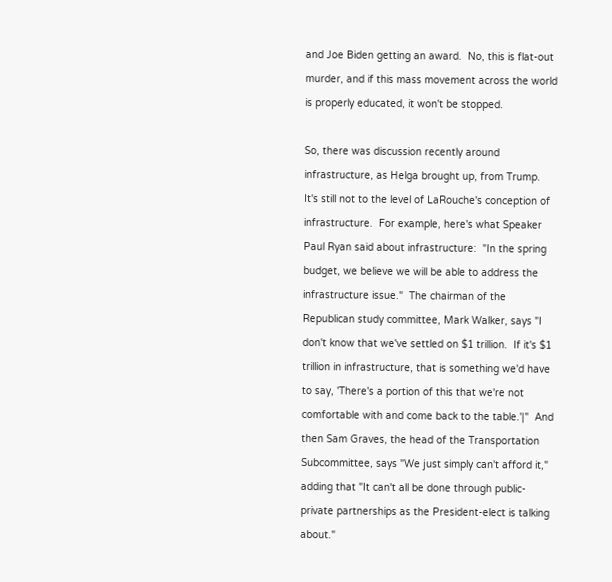and Joe Biden getting an award.  No, this is flat-out murder, and if this mass movement across the world is properly educated, it won't be stopped.

So, there was discussion recently around infrastructure, as Helga brought up, from Trump.  It's still not to the level of LaRouche's conception of infrastructure.  For example, here's what Speaker Paul Ryan said about infrastructure:  "In the spring budget, we believe we will be able to address the infrastructure issue."  The chairman of the Republican study committee, Mark Walker, says "I don't know that we've settled on $1 trillion.  If it's $1 trillion in infrastructure, that is something we'd have to say, 'There's a portion of this that we're not comfortable with and come back to the table.'|"  And then Sam Graves, the head of the Transportation Subcommittee, says "We just simply can't afford it," adding that "It can't all be done through public-private partnerships as the President-elect is talking about."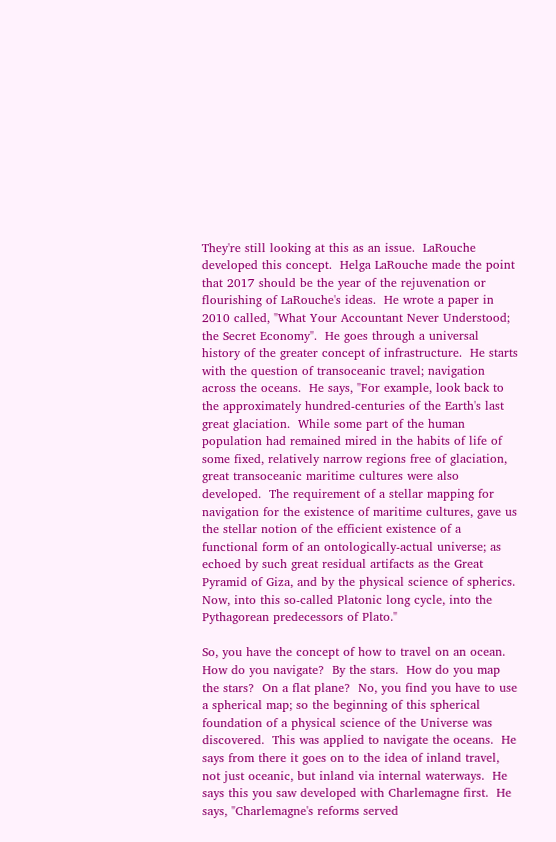They're still looking at this as an issue.  LaRouche developed this concept.  Helga LaRouche made the point that 2017 should be the year of the rejuvenation or flourishing of LaRouche's ideas.  He wrote a paper in 2010 called, "What Your Accountant Never Understood; the Secret Economy".  He goes through a universal history of the greater concept of infrastructure.  He starts with the question of transoceanic travel; navigation across the oceans.  He says, "For example, look back to the approximately hundred-centuries of the Earth's last great glaciation.  While some part of the human population had remained mired in the habits of life of some fixed, relatively narrow regions free of glaciation, great transoceanic maritime cultures were also developed.  The requirement of a stellar mapping for navigation for the existence of maritime cultures, gave us the stellar notion of the efficient existence of a functional form of an ontologically-actual universe; as echoed by such great residual artifacts as the Great Pyramid of Giza, and by the physical science of spherics.  Now, into this so-called Platonic long cycle, into the Pythagorean predecessors of Plato."

So, you have the concept of how to travel on an ocean.  How do you navigate?  By the stars.  How do you map the stars?  On a flat plane?  No, you find you have to use a spherical map; so the beginning of this spherical foundation of a physical science of the Universe was discovered.  This was applied to navigate the oceans.  He says from there it goes on to the idea of inland travel, not just oceanic, but inland via internal waterways.  He says this you saw developed with Charlemagne first.  He says, "Charlemagne's reforms served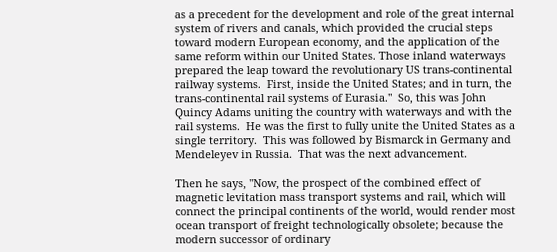as a precedent for the development and role of the great internal system of rivers and canals, which provided the crucial steps toward modern European economy, and the application of the same reform within our United States. Those inland waterways prepared the leap toward the revolutionary US trans-continental railway systems.  First, inside the United States; and in turn, the trans-continental rail systems of Eurasia."  So, this was John Quincy Adams uniting the country with waterways and with the rail systems.  He was the first to fully unite the United States as a single territory.  This was followed by Bismarck in Germany and Mendeleyev in Russia.  That was the next advancement.

Then he says, "Now, the prospect of the combined effect of magnetic levitation mass transport systems and rail, which will connect the principal continents of the world, would render most ocean transport of freight technologically obsolete; because the modern successor of ordinary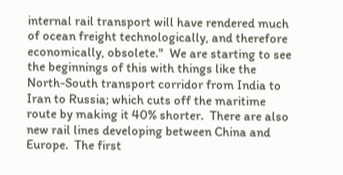internal rail transport will have rendered much of ocean freight technologically, and therefore economically, obsolete."  We are starting to see the beginnings of this with things like the North-South transport corridor from India to Iran to Russia; which cuts off the maritime route by making it 40% shorter.  There are also new rail lines developing between China and Europe.  The first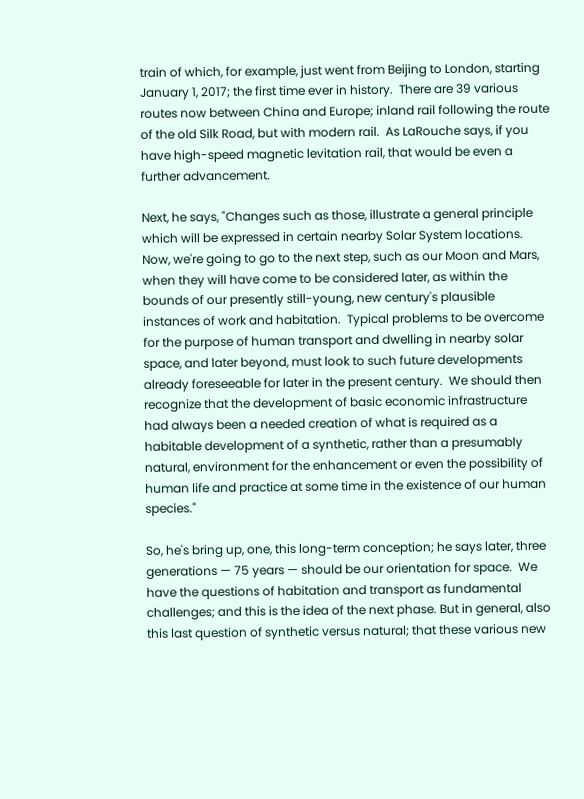train of which, for example, just went from Beijing to London, starting January 1, 2017; the first time ever in history.  There are 39 various routes now between China and Europe; inland rail following the route of the old Silk Road, but with modern rail.  As LaRouche says, if you have high-speed magnetic levitation rail, that would be even a further advancement.

Next, he says, "Changes such as those, illustrate a general principle which will be expressed in certain nearby Solar System locations.  Now, we're going to go to the next step, such as our Moon and Mars, when they will have come to be considered later, as within the bounds of our presently still-young, new century's plausible instances of work and habitation.  Typical problems to be overcome for the purpose of human transport and dwelling in nearby solar space, and later beyond, must look to such future developments already foreseeable for later in the present century.  We should then recognize that the development of basic economic infrastructure had always been a needed creation of what is required as a habitable development of a synthetic, rather than a presumably natural, environment for the enhancement or even the possibility of human life and practice at some time in the existence of our human species."

So, he's bring up, one, this long-term conception; he says later, three generations — 75 years — should be our orientation for space.  We have the questions of habitation and transport as fundamental challenges; and this is the idea of the next phase. But in general, also this last question of synthetic versus natural; that these various new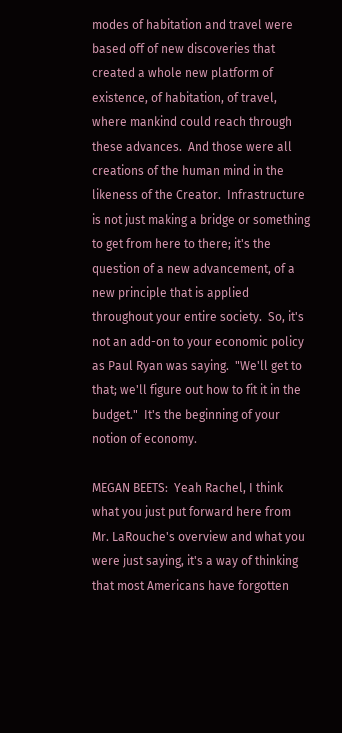modes of habitation and travel were based off of new discoveries that created a whole new platform of existence, of habitation, of travel, where mankind could reach through these advances.  And those were all creations of the human mind in the likeness of the Creator.  Infrastructure is not just making a bridge or something to get from here to there; it's the question of a new advancement, of a new principle that is applied throughout your entire society.  So, it's not an add-on to your economic policy as Paul Ryan was saying.  "We'll get to that; we'll figure out how to fit it in the budget."  It's the beginning of your notion of economy.

MEGAN BEETS:  Yeah Rachel, I think what you just put forward here from Mr. LaRouche's overview and what you were just saying, it's a way of thinking that most Americans have forgotten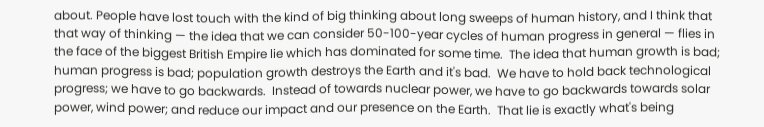about. People have lost touch with the kind of big thinking about long sweeps of human history, and I think that that way of thinking — the idea that we can consider 50-100-year cycles of human progress in general — flies in the face of the biggest British Empire lie which has dominated for some time.  The idea that human growth is bad; human progress is bad; population growth destroys the Earth and it's bad.  We have to hold back technological progress; we have to go backwards.  Instead of towards nuclear power, we have to go backwards towards solar power, wind power; and reduce our impact and our presence on the Earth.  That lie is exactly what's being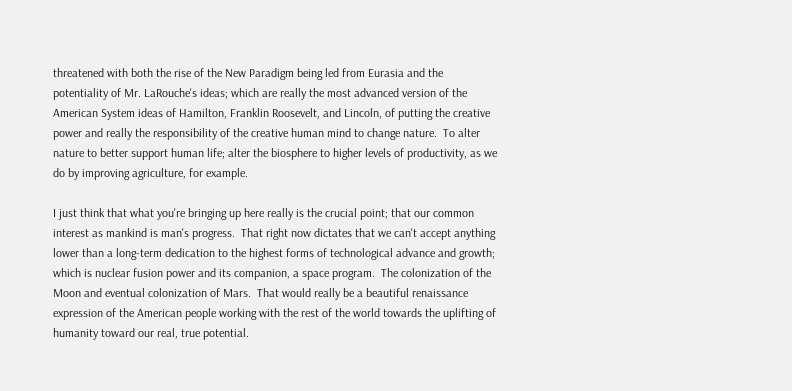threatened with both the rise of the New Paradigm being led from Eurasia and the potentiality of Mr. LaRouche's ideas; which are really the most advanced version of the American System ideas of Hamilton, Franklin Roosevelt, and Lincoln, of putting the creative power and really the responsibility of the creative human mind to change nature.  To alter nature to better support human life; alter the biosphere to higher levels of productivity, as we do by improving agriculture, for example.

I just think that what you're bringing up here really is the crucial point; that our common interest as mankind is man's progress.  That right now dictates that we can't accept anything lower than a long-term dedication to the highest forms of technological advance and growth; which is nuclear fusion power and its companion, a space program.  The colonization of the Moon and eventual colonization of Mars.  That would really be a beautiful renaissance expression of the American people working with the rest of the world towards the uplifting of humanity toward our real, true potential.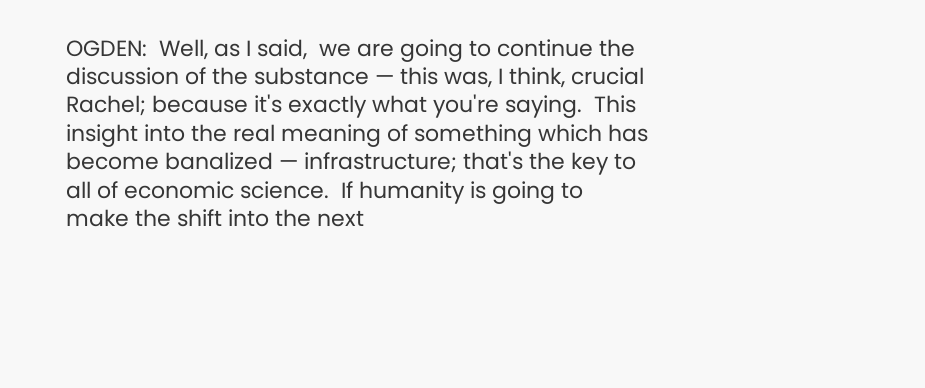OGDEN:  Well, as I said,  we are going to continue the discussion of the substance — this was, I think, crucial Rachel; because it's exactly what you're saying.  This insight into the real meaning of something which has become banalized — infrastructure; that's the key to all of economic science.  If humanity is going to make the shift into the next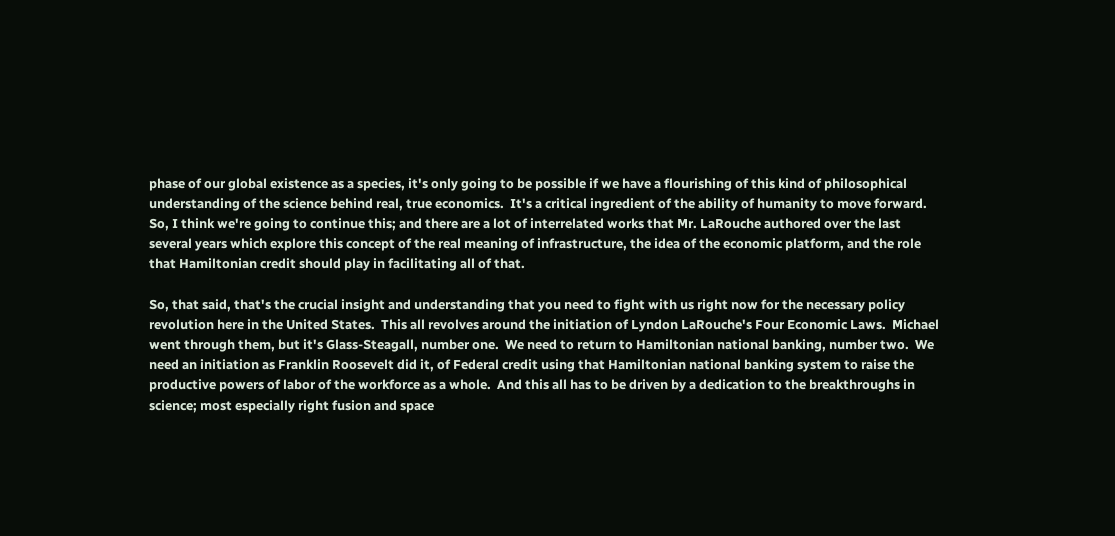phase of our global existence as a species, it's only going to be possible if we have a flourishing of this kind of philosophical understanding of the science behind real, true economics.  It's a critical ingredient of the ability of humanity to move forward.  So, I think we're going to continue this; and there are a lot of interrelated works that Mr. LaRouche authored over the last several years which explore this concept of the real meaning of infrastructure, the idea of the economic platform, and the role that Hamiltonian credit should play in facilitating all of that.

So, that said, that's the crucial insight and understanding that you need to fight with us right now for the necessary policy revolution here in the United States.  This all revolves around the initiation of Lyndon LaRouche's Four Economic Laws.  Michael went through them, but it's Glass-Steagall, number one.  We need to return to Hamiltonian national banking, number two.  We need an initiation as Franklin Roosevelt did it, of Federal credit using that Hamiltonian national banking system to raise the productive powers of labor of the workforce as a whole.  And this all has to be driven by a dedication to the breakthroughs in science; most especially right fusion and space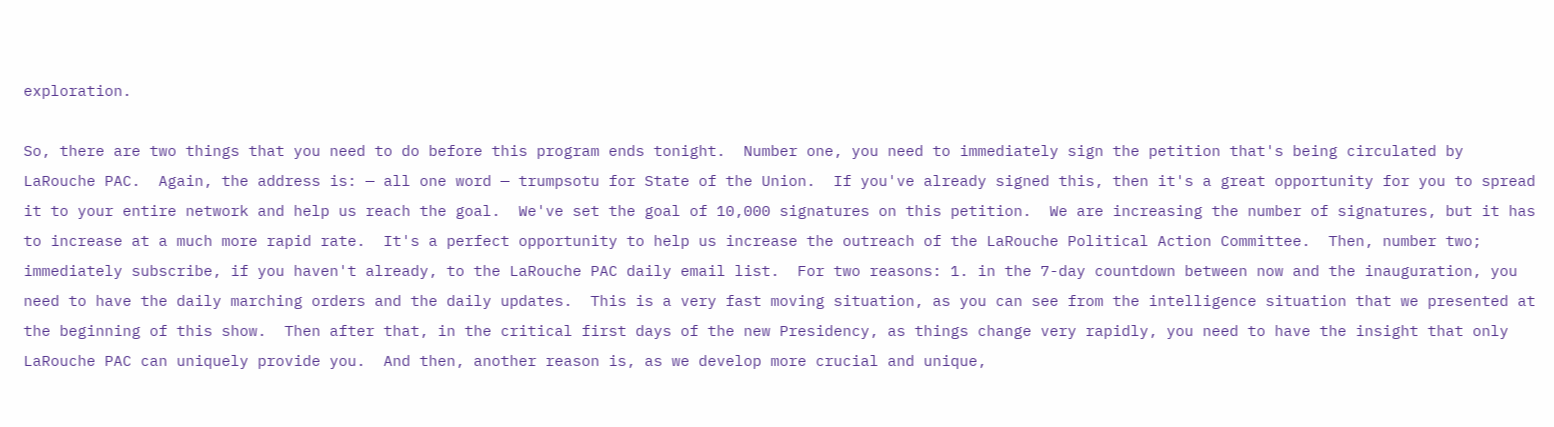exploration.

So, there are two things that you need to do before this program ends tonight.  Number one, you need to immediately sign the petition that's being circulated by LaRouche PAC.  Again, the address is: — all one word — trumpsotu for State of the Union.  If you've already signed this, then it's a great opportunity for you to spread it to your entire network and help us reach the goal.  We've set the goal of 10,000 signatures on this petition.  We are increasing the number of signatures, but it has to increase at a much more rapid rate.  It's a perfect opportunity to help us increase the outreach of the LaRouche Political Action Committee.  Then, number two; immediately subscribe, if you haven't already, to the LaRouche PAC daily email list.  For two reasons: 1. in the 7-day countdown between now and the inauguration, you need to have the daily marching orders and the daily updates.  This is a very fast moving situation, as you can see from the intelligence situation that we presented at the beginning of this show.  Then after that, in the critical first days of the new Presidency, as things change very rapidly, you need to have the insight that only LaRouche PAC can uniquely provide you.  And then, another reason is, as we develop more crucial and unique,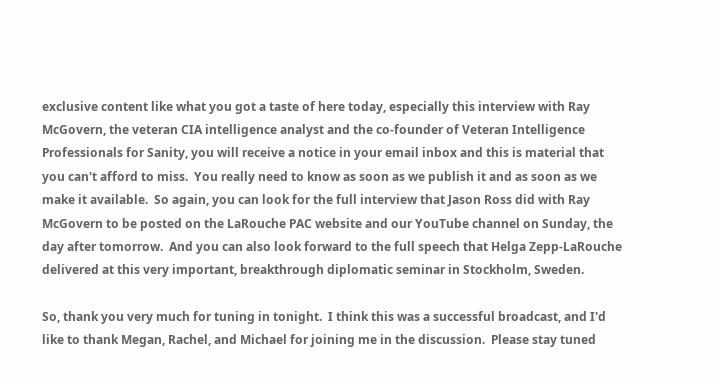exclusive content like what you got a taste of here today, especially this interview with Ray McGovern, the veteran CIA intelligence analyst and the co-founder of Veteran Intelligence Professionals for Sanity, you will receive a notice in your email inbox and this is material that you can't afford to miss.  You really need to know as soon as we publish it and as soon as we make it available.  So again, you can look for the full interview that Jason Ross did with Ray McGovern to be posted on the LaRouche PAC website and our YouTube channel on Sunday, the day after tomorrow.  And you can also look forward to the full speech that Helga Zepp-LaRouche delivered at this very important, breakthrough diplomatic seminar in Stockholm, Sweden.

So, thank you very much for tuning in tonight.  I think this was a successful broadcast, and I'd like to thank Megan, Rachel, and Michael for joining me in the discussion.  Please stay tuned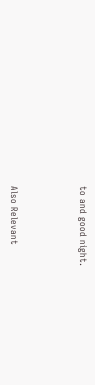to and good night.



Also Relevant